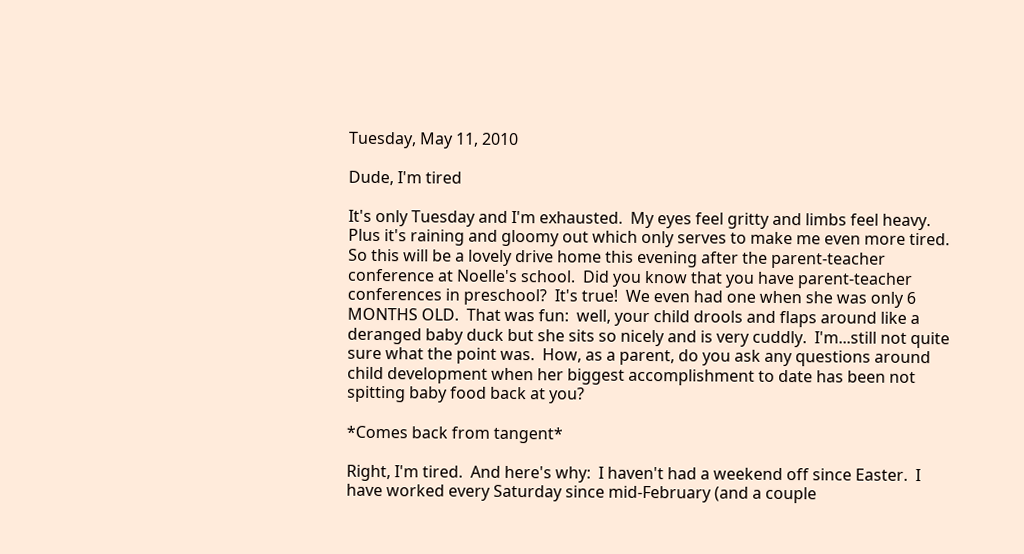Tuesday, May 11, 2010

Dude, I'm tired

It's only Tuesday and I'm exhausted.  My eyes feel gritty and limbs feel heavy.  Plus it's raining and gloomy out which only serves to make me even more tired.  So this will be a lovely drive home this evening after the parent-teacher conference at Noelle's school.  Did you know that you have parent-teacher conferences in preschool?  It's true!  We even had one when she was only 6 MONTHS OLD.  That was fun:  well, your child drools and flaps around like a deranged baby duck but she sits so nicely and is very cuddly.  I'm...still not quite sure what the point was.  How, as a parent, do you ask any questions around child development when her biggest accomplishment to date has been not spitting baby food back at you?

*Comes back from tangent*

Right, I'm tired.  And here's why:  I haven't had a weekend off since Easter.  I have worked every Saturday since mid-February (and a couple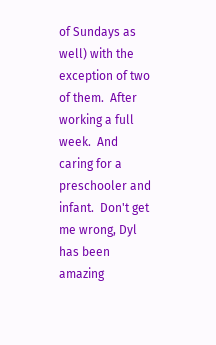of Sundays as well) with the exception of two of them.  After working a full week.  And caring for a preschooler and infant.  Don't get me wrong, Dyl has been amazing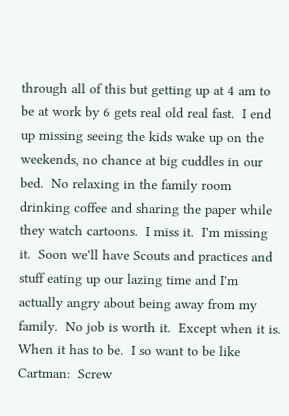through all of this but getting up at 4 am to be at work by 6 gets real old real fast.  I end up missing seeing the kids wake up on the weekends, no chance at big cuddles in our bed.  No relaxing in the family room drinking coffee and sharing the paper while they watch cartoons.  I miss it.  I'm missing it.  Soon we'll have Scouts and practices and stuff eating up our lazing time and I'm actually angry about being away from my family.  No job is worth it.  Except when it is.  When it has to be.  I so want to be like Cartman:  Screw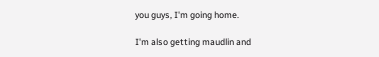you guys, I'm going home.

I'm also getting maudlin and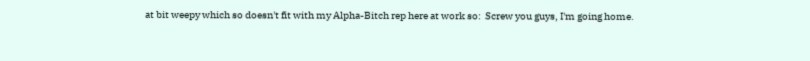at bit weepy which so doesn't fit with my Alpha-Bitch rep here at work so:  Screw you guys, I'm going home.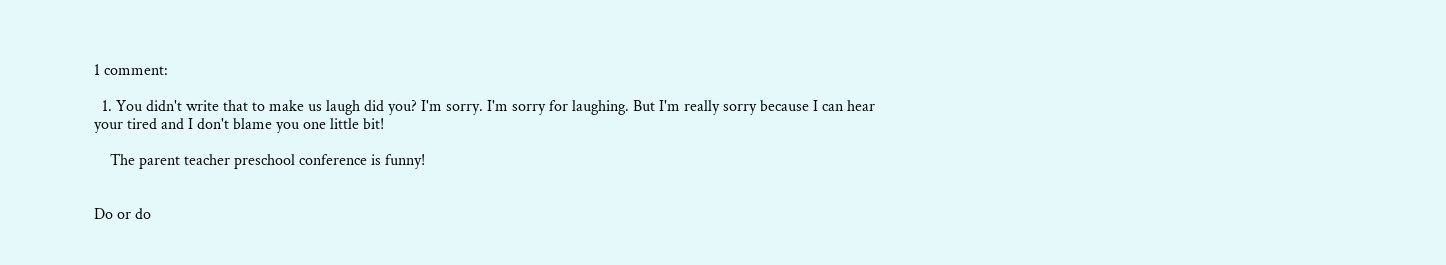1 comment:

  1. You didn't write that to make us laugh did you? I'm sorry. I'm sorry for laughing. But I'm really sorry because I can hear your tired and I don't blame you one little bit!

    The parent teacher preschool conference is funny!


Do or do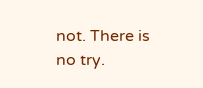not. There is no try.